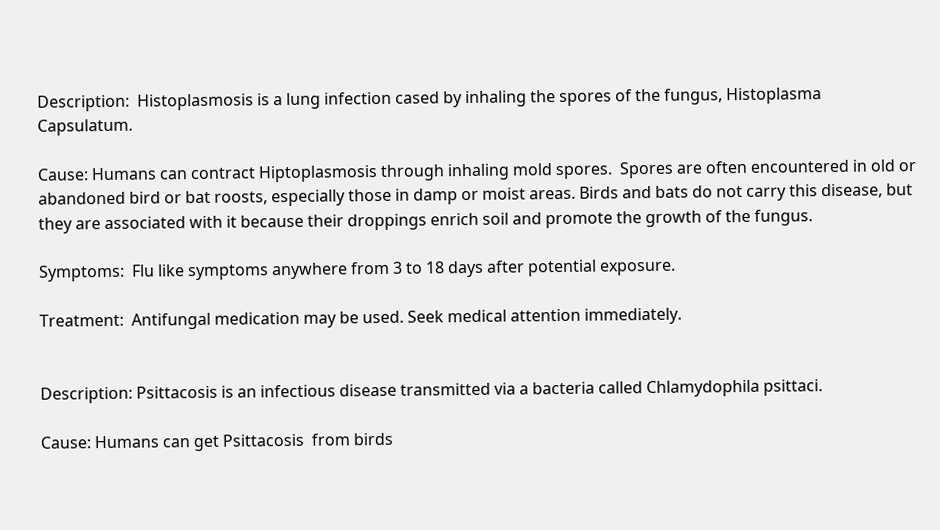Description:  Histoplasmosis is a lung infection cased by inhaling the spores of the fungus, Histoplasma Capsulatum.

Cause: Humans can contract Hiptoplasmosis through inhaling mold spores.  Spores are often encountered in old or abandoned bird or bat roosts, especially those in damp or moist areas. Birds and bats do not carry this disease, but they are associated with it because their droppings enrich soil and promote the growth of the fungus.

Symptoms:  Flu like symptoms anywhere from 3 to 18 days after potential exposure.

Treatment:  Antifungal medication may be used. Seek medical attention immediately.


Description: Psittacosis is an infectious disease transmitted via a bacteria called Chlamydophila psittaci.

Cause: Humans can get Psittacosis  from birds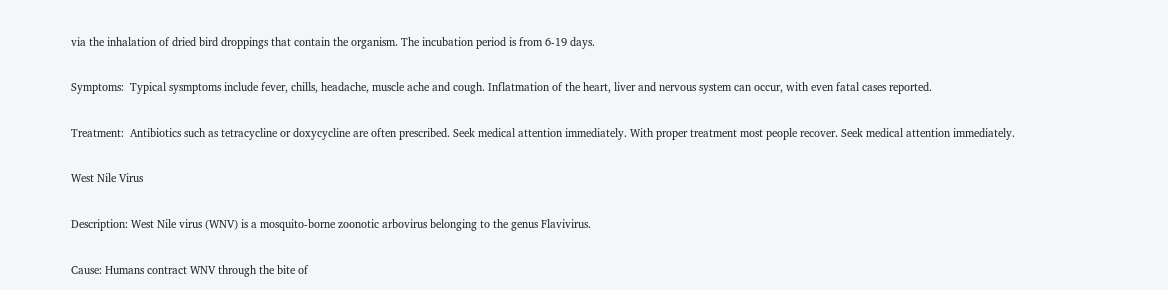via the inhalation of dried bird droppings that contain the organism. The incubation period is from 6-19 days.

Symptoms:  Typical sysmptoms include fever, chills, headache, muscle ache and cough. Inflatmation of the heart, liver and nervous system can occur, with even fatal cases reported.

Treatment:  Antibiotics such as tetracycline or doxycycline are often prescribed. Seek medical attention immediately. With proper treatment most people recover. Seek medical attention immediately.

West Nile Virus

Description: West Nile virus (WNV) is a mosquito-borne zoonotic arbovirus belonging to the genus Flavivirus.

Cause: Humans contract WNV through the bite of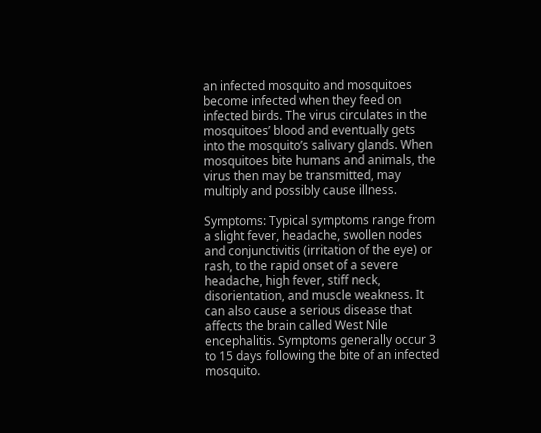an infected mosquito and mosquitoes become infected when they feed on infected birds. The virus circulates in the mosquitoes’ blood and eventually gets into the mosquito’s salivary glands. When mosquitoes bite humans and animals, the virus then may be transmitted, may multiply and possibly cause illness.

Symptoms: Typical symptoms range from a slight fever, headache, swollen nodes and conjunctivitis (irritation of the eye) or rash, to the rapid onset of a severe headache, high fever, stiff neck, disorientation, and muscle weakness. It can also cause a serious disease that affects the brain called West Nile encephalitis. Symptoms generally occur 3 to 15 days following the bite of an infected mosquito.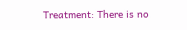Treatment: There is no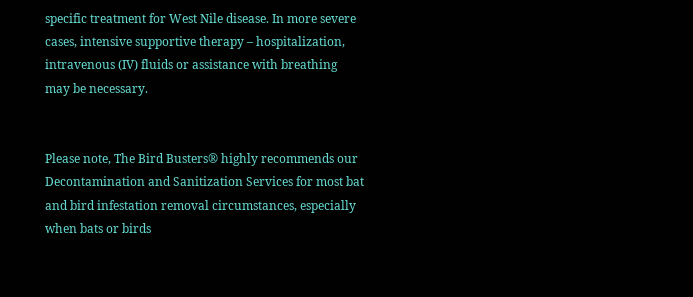specific treatment for West Nile disease. In more severe cases, intensive supportive therapy – hospitalization, intravenous (IV) fluids or assistance with breathing may be necessary.


Please note, The Bird Busters® highly recommends our Decontamination and Sanitization Services for most bat and bird infestation removal circumstances, especially when bats or birds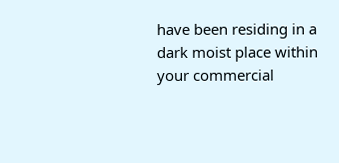have been residing in a dark moist place within your commercial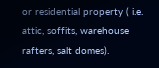or residential property ( i.e. attic, soffits, warehouse rafters, salt domes).